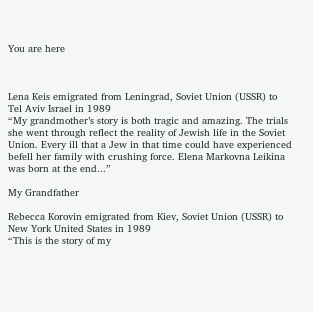You are here



Lena Keis emigrated from Leningrad, Soviet Union (USSR) to Tel Aviv Israel in 1989
“My grandmother’s story is both tragic and amazing. The trials she went through reflect the reality of Jewish life in the Soviet Union. Every ill that a Jew in that time could have experienced befell her family with crushing force. Elena Markovna Leikina was born at the end...”

My Grandfather

Rebecca Korovin emigrated from Kiev, Soviet Union (USSR) to New York United States in 1989
“This is the story of my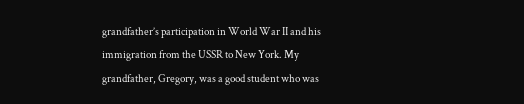grandfather’s participation in World War II and his immigration from the USSR to New York. My grandfather, Gregory, was a good student who was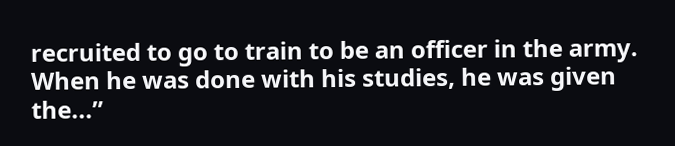recruited to go to train to be an officer in the army. When he was done with his studies, he was given the...”